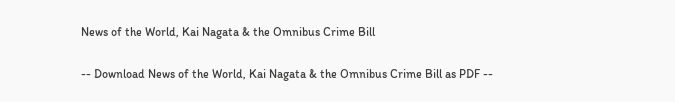News of the World, Kai Nagata & the Omnibus Crime Bill

-- Download News of the World, Kai Nagata & the Omnibus Crime Bill as PDF --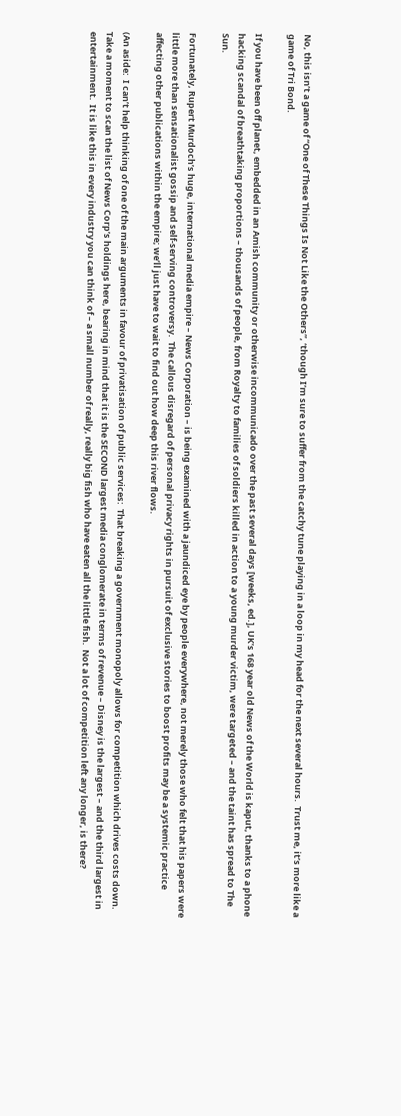No, this isn’t a game of “One of These Things Is Not Like the Others”, ‘though I’m sure to suffer from the catchy tune playing in a loop in my head for the next several hours.  Trust me, it’s more like a game of Tri Bond.

If you have been off planet, embedded in an Amish community or otherwise incommunicado over the past several days [weeks, ed.], UK’s 168 year old News of the World is kaput, thanks to a phone hacking scandal of breathtaking proportions – thousands of people, from Royalty to families of soldiers killed in action to a young murder victim, were targeted – and the taint has spread to The Sun.

Fortunately, Rupert Murdoch’s huge, international media empire – News Corporation – is being examined with a jaundiced eye by people everywhere, not merely those who felt that his papers were little more than sensationalist gossip and self-serving controversy.  The callous disregard of personal privacy rights in pursuit of exclusive stories to boost profits may be a systemic practice affecting other publications within the empire; we’ll just have to wait to find out how deep this river flows.

(An aside:  I can’t help thinking of one of the main arguments in favour of privatisation of public services:  That breaking a government monopoly allows for competition which drives costs down.  Take a moment to scan the list of News Corp’s holdings here, bearing in mind that it is the SECOND largest media conglomerate in terms of revenue – Disney is the largest – and the third largest in entertainment.  It is like this in every industry you can think of – a small number of really, really big fish who have eaten all the little fish.  Not a lot of competition left any longer, is there?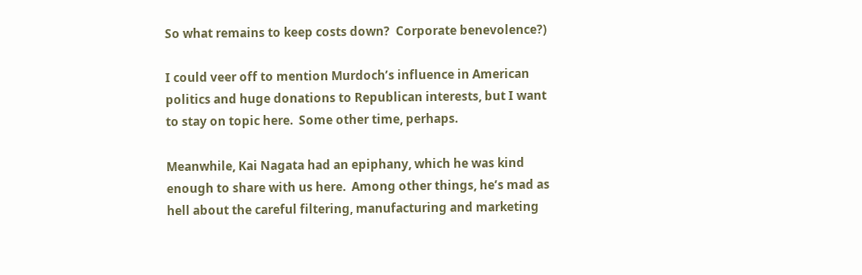So what remains to keep costs down?  Corporate benevolence?)

I could veer off to mention Murdoch’s influence in American politics and huge donations to Republican interests, but I want to stay on topic here.  Some other time, perhaps.

Meanwhile, Kai Nagata had an epiphany, which he was kind enough to share with us here.  Among other things, he’s mad as hell about the careful filtering, manufacturing and marketing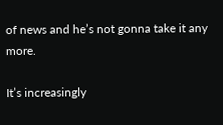of news and he’s not gonna take it any more.

It’s increasingly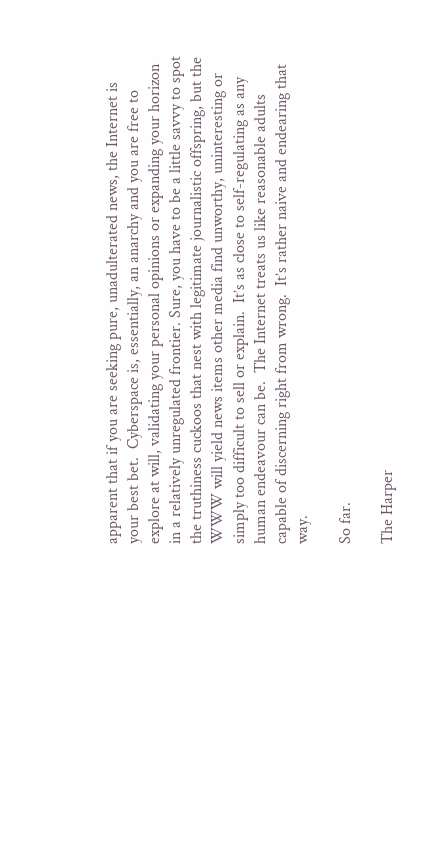apparent that if you are seeking pure, unadulterated news, the Internet is your best bet.  Cyberspace is, essentially, an anarchy and you are free to explore at will, validating your personal opinions or expanding your horizon in a relatively unregulated frontier. Sure, you have to be a little savvy to spot the truthiness cuckoos that nest with legitimate journalistic offspring, but the WWW will yield news items other media find unworthy, uninteresting or simply too difficult to sell or explain.  It’s as close to self-regulating as any human endeavour can be.  The Internet treats us like reasonable adults capable of discerning right from wrong.  It’s rather naive and endearing that way.

So far.

The Harper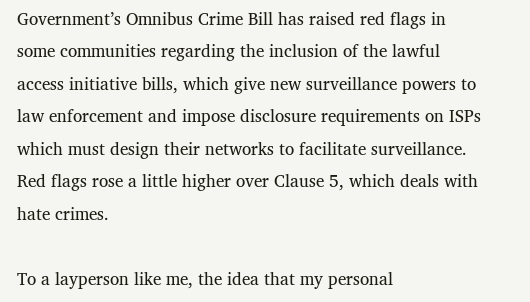Government’s Omnibus Crime Bill has raised red flags in some communities regarding the inclusion of the lawful access initiative bills, which give new surveillance powers to law enforcement and impose disclosure requirements on ISPs which must design their networks to facilitate surveillance.  Red flags rose a little higher over Clause 5, which deals with hate crimes.

To a layperson like me, the idea that my personal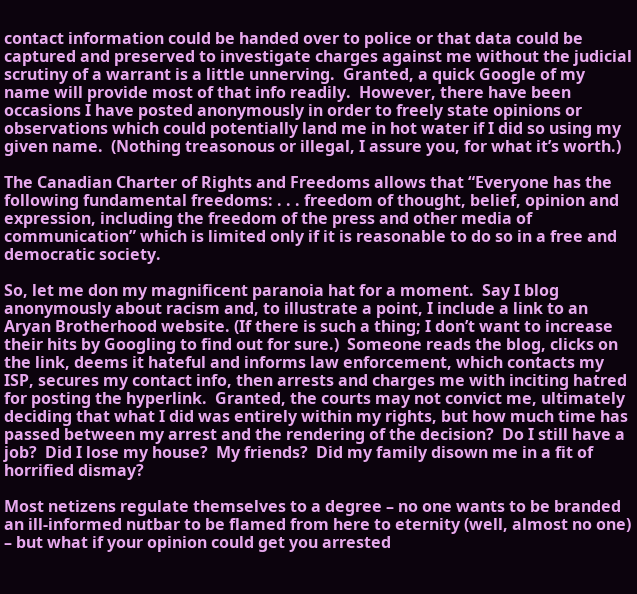contact information could be handed over to police or that data could be captured and preserved to investigate charges against me without the judicial scrutiny of a warrant is a little unnerving.  Granted, a quick Google of my name will provide most of that info readily.  However, there have been occasions I have posted anonymously in order to freely state opinions or observations which could potentially land me in hot water if I did so using my given name.  (Nothing treasonous or illegal, I assure you, for what it’s worth.)

The Canadian Charter of Rights and Freedoms allows that “Everyone has the following fundamental freedoms: . . . freedom of thought, belief, opinion and expression, including the freedom of the press and other media of communication” which is limited only if it is reasonable to do so in a free and democratic society.

So, let me don my magnificent paranoia hat for a moment.  Say I blog anonymously about racism and, to illustrate a point, I include a link to an Aryan Brotherhood website. (If there is such a thing; I don’t want to increase their hits by Googling to find out for sure.)  Someone reads the blog, clicks on the link, deems it hateful and informs law enforcement, which contacts my ISP, secures my contact info, then arrests and charges me with inciting hatred for posting the hyperlink.  Granted, the courts may not convict me, ultimately deciding that what I did was entirely within my rights, but how much time has passed between my arrest and the rendering of the decision?  Do I still have a job?  Did I lose my house?  My friends?  Did my family disown me in a fit of horrified dismay?

Most netizens regulate themselves to a degree – no one wants to be branded an ill-informed nutbar to be flamed from here to eternity (well, almost no one) – but what if your opinion could get you arrested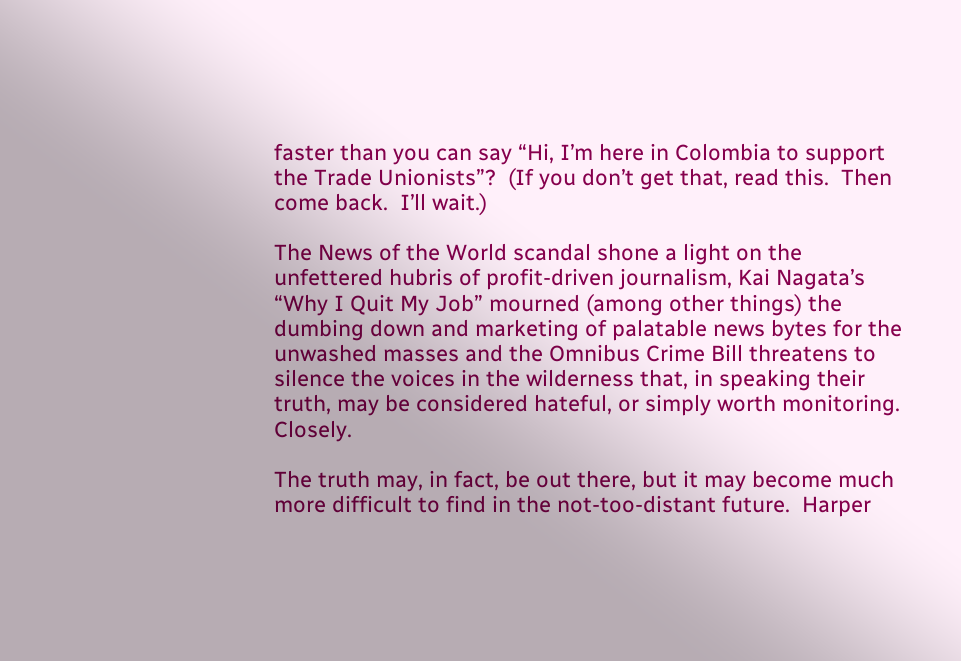faster than you can say “Hi, I’m here in Colombia to support the Trade Unionists”?  (If you don’t get that, read this.  Then come back.  I’ll wait.)

The News of the World scandal shone a light on the unfettered hubris of profit-driven journalism, Kai Nagata’s “Why I Quit My Job” mourned (among other things) the dumbing down and marketing of palatable news bytes for the unwashed masses and the Omnibus Crime Bill threatens to silence the voices in the wilderness that, in speaking their truth, may be considered hateful, or simply worth monitoring.  Closely.

The truth may, in fact, be out there, but it may become much more difficult to find in the not-too-distant future.  Harper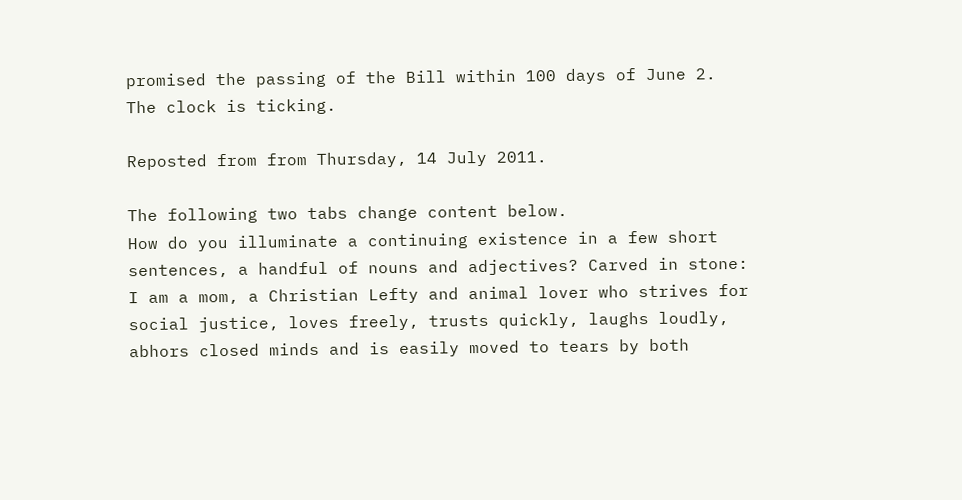promised the passing of the Bill within 100 days of June 2.  The clock is ticking.

Reposted from from Thursday, 14 July 2011.

The following two tabs change content below.
How do you illuminate a continuing existence in a few short sentences, a handful of nouns and adjectives? Carved in stone: I am a mom, a Christian Lefty and animal lover who strives for social justice, loves freely, trusts quickly, laughs loudly, abhors closed minds and is easily moved to tears by both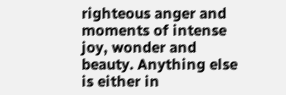righteous anger and moments of intense joy, wonder and beauty. Anything else is either in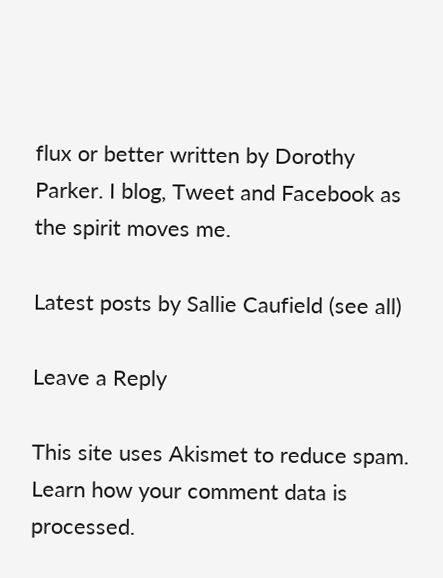flux or better written by Dorothy Parker. I blog, Tweet and Facebook as the spirit moves me.

Latest posts by Sallie Caufield (see all)

Leave a Reply

This site uses Akismet to reduce spam. Learn how your comment data is processed.